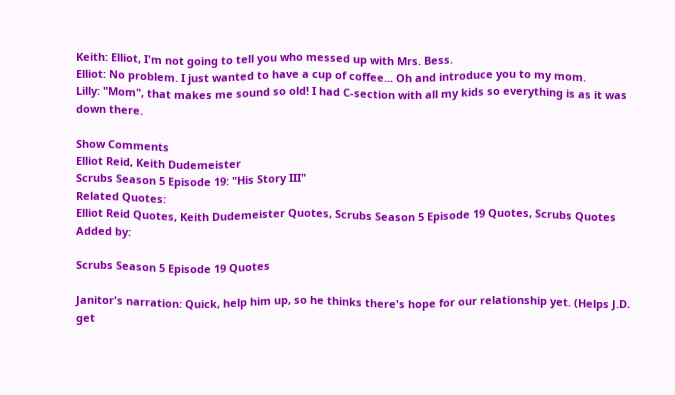Keith: Elliot, I'm not going to tell you who messed up with Mrs. Bess.
Elliot: No problem. I just wanted to have a cup of coffee... Oh and introduce you to my mom.
Lilly: "Mom", that makes me sound so old! I had C-section with all my kids so everything is as it was down there.

Show Comments
Elliot Reid, Keith Dudemeister
Scrubs Season 5 Episode 19: "His Story III"
Related Quotes:
Elliot Reid Quotes, Keith Dudemeister Quotes, Scrubs Season 5 Episode 19 Quotes, Scrubs Quotes
Added by:

Scrubs Season 5 Episode 19 Quotes

Janitor's narration: Quick, help him up, so he thinks there's hope for our relationship yet. (Helps J.D. get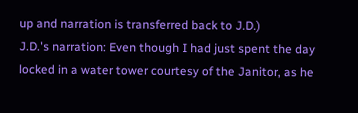up and narration is transferred back to J.D.)
J.D.'s narration: Even though I had just spent the day locked in a water tower courtesy of the Janitor, as he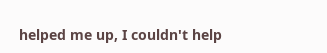helped me up, I couldn't help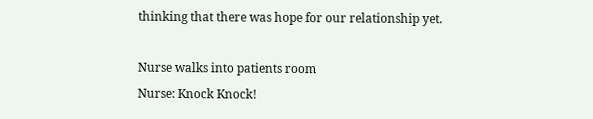thinking that there was hope for our relationship yet.

Nurse walks into patients room
Nurse: Knock Knock!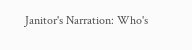Janitor's Narration: Who's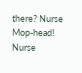there? Nurse Mop-head! Nurse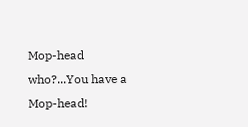Mop-head who?...You have a Mop-head!